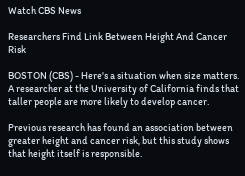Watch CBS News

Researchers Find Link Between Height And Cancer Risk

BOSTON (CBS) - Here's a situation when size matters. A researcher at the University of California finds that taller people are more likely to develop cancer.

Previous research has found an association between greater height and cancer risk, but this study shows that height itself is responsible.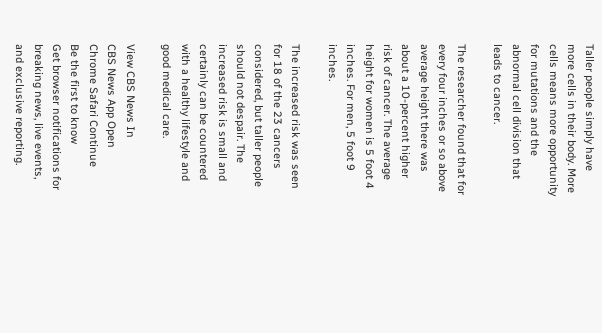Taller people simply have more cells in their body. More cells means more opportunity for mutations and the abnormal cell division that leads to cancer.

The researcher found that for every four inches or so above average height there was about a 10-percent higher risk of cancer. The average height for women is 5 foot 4 inches. For men, 5 foot 9 inches.

The increased risk was seen for 18 of the 23 cancers considered, but taller people should not despair. The increased risk is small and certainly can be countered with a healthy lifestyle and good medical care.

View CBS News In
CBS News App Open
Chrome Safari Continue
Be the first to know
Get browser notifications for breaking news, live events, and exclusive reporting.